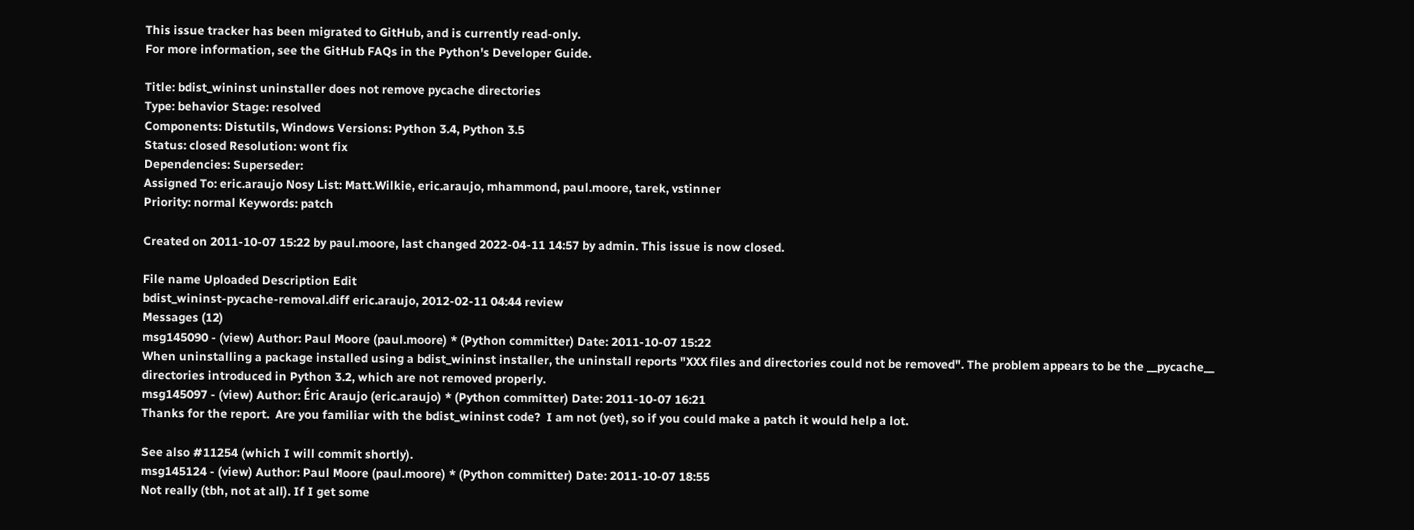This issue tracker has been migrated to GitHub, and is currently read-only.
For more information, see the GitHub FAQs in the Python's Developer Guide.

Title: bdist_wininst uninstaller does not remove pycache directories
Type: behavior Stage: resolved
Components: Distutils, Windows Versions: Python 3.4, Python 3.5
Status: closed Resolution: wont fix
Dependencies: Superseder:
Assigned To: eric.araujo Nosy List: Matt.Wilkie, eric.araujo, mhammond, paul.moore, tarek, vstinner
Priority: normal Keywords: patch

Created on 2011-10-07 15:22 by paul.moore, last changed 2022-04-11 14:57 by admin. This issue is now closed.

File name Uploaded Description Edit
bdist_wininst-pycache-removal.diff eric.araujo, 2012-02-11 04:44 review
Messages (12)
msg145090 - (view) Author: Paul Moore (paul.moore) * (Python committer) Date: 2011-10-07 15:22
When uninstalling a package installed using a bdist_wininst installer, the uninstall reports "XXX files and directories could not be removed". The problem appears to be the __pycache__ directories introduced in Python 3.2, which are not removed properly.
msg145097 - (view) Author: Éric Araujo (eric.araujo) * (Python committer) Date: 2011-10-07 16:21
Thanks for the report.  Are you familiar with the bdist_wininst code?  I am not (yet), so if you could make a patch it would help a lot.

See also #11254 (which I will commit shortly).
msg145124 - (view) Author: Paul Moore (paul.moore) * (Python committer) Date: 2011-10-07 18:55
Not really (tbh, not at all). If I get some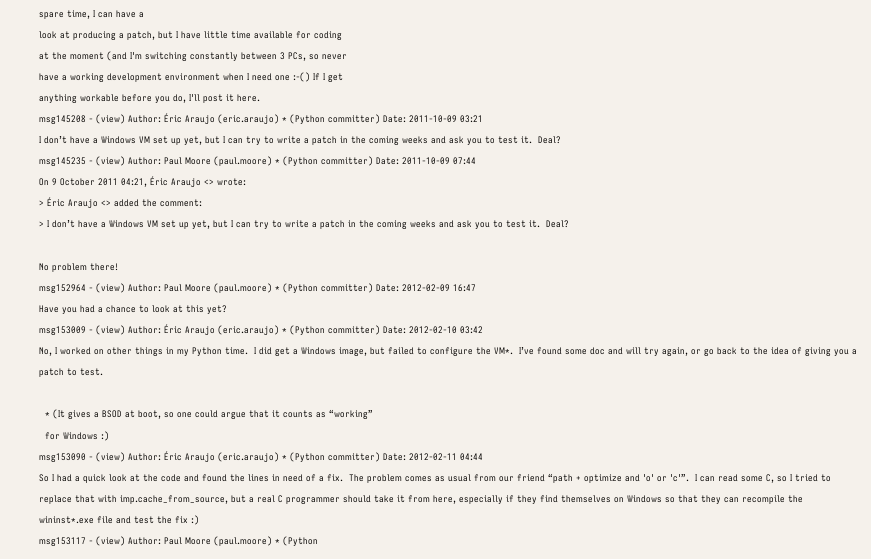spare time, I can have a
look at producing a patch, but I have little time available for coding
at the moment (and I'm switching constantly between 3 PCs, so never
have a working development environment when I need one :-() If I get
anything workable before you do, I'll post it here.
msg145208 - (view) Author: Éric Araujo (eric.araujo) * (Python committer) Date: 2011-10-09 03:21
I don’t have a Windows VM set up yet, but I can try to write a patch in the coming weeks and ask you to test it.  Deal?
msg145235 - (view) Author: Paul Moore (paul.moore) * (Python committer) Date: 2011-10-09 07:44
On 9 October 2011 04:21, Éric Araujo <> wrote:
> Éric Araujo <> added the comment:
> I don’t have a Windows VM set up yet, but I can try to write a patch in the coming weeks and ask you to test it.  Deal?

No problem there!
msg152964 - (view) Author: Paul Moore (paul.moore) * (Python committer) Date: 2012-02-09 16:47
Have you had a chance to look at this yet?
msg153009 - (view) Author: Éric Araujo (eric.araujo) * (Python committer) Date: 2012-02-10 03:42
No, I worked on other things in my Python time.  I did get a Windows image, but failed to configure the VM*.  I’ve found some doc and will try again, or go back to the idea of giving you a patch to test.

  * (It gives a BSOD at boot, so one could argue that it counts as “working”
  for Windows :)
msg153090 - (view) Author: Éric Araujo (eric.araujo) * (Python committer) Date: 2012-02-11 04:44
So I had a quick look at the code and found the lines in need of a fix.  The problem comes as usual from our friend “path + optimize and 'o' or 'c'”.  I can read some C, so I tried to replace that with imp.cache_from_source, but a real C programmer should take it from here, especially if they find themselves on Windows so that they can recompile the wininst*.exe file and test the fix :)
msg153117 - (view) Author: Paul Moore (paul.moore) * (Python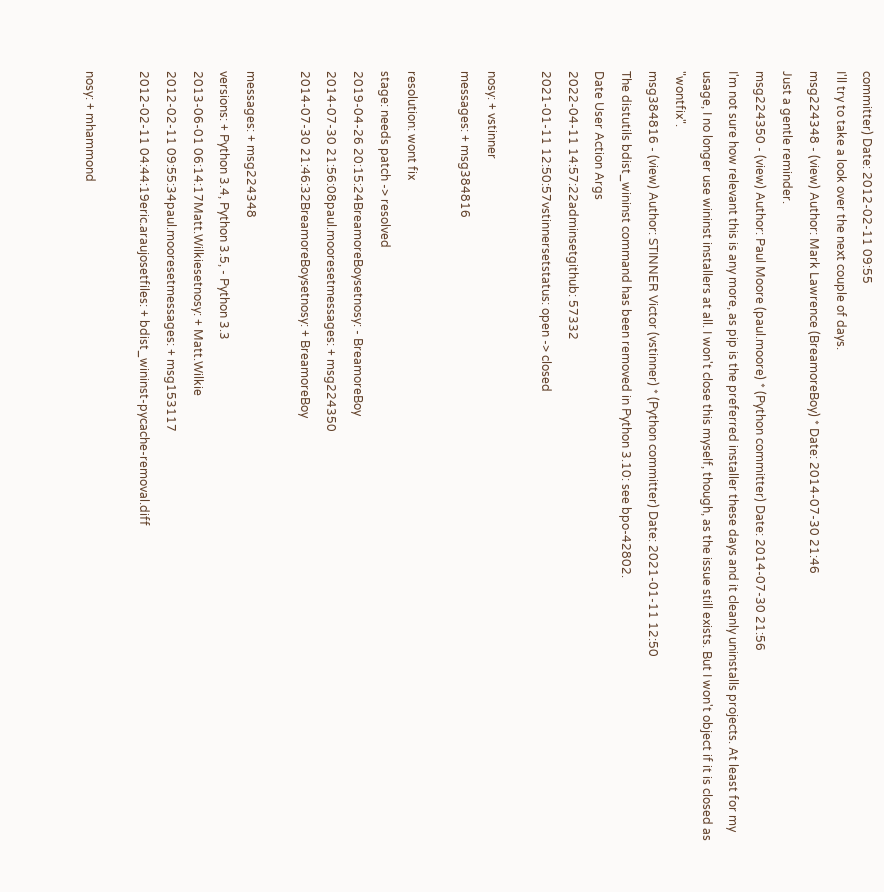committer) Date: 2012-02-11 09:55
I'll try to take a look over the next couple of days.
msg224348 - (view) Author: Mark Lawrence (BreamoreBoy) * Date: 2014-07-30 21:46
Just a gentle reminder.
msg224350 - (view) Author: Paul Moore (paul.moore) * (Python committer) Date: 2014-07-30 21:56
I'm not sure how relevant this is any more, as pip is the preferred installer these days and it cleanly uninstalls projects. At least for my usage, I no longer use wininst installers at all. I won't close this myself, though, as the issue still exists. But I won't object if it is closed as "wontfix".
msg384816 - (view) Author: STINNER Victor (vstinner) * (Python committer) Date: 2021-01-11 12:50
The distutils bdist_wininst command has been removed in Python 3.10: see bpo-42802.
Date User Action Args
2022-04-11 14:57:22adminsetgithub: 57332
2021-01-11 12:50:57vstinnersetstatus: open -> closed

nosy: + vstinner
messages: + msg384816

resolution: wont fix
stage: needs patch -> resolved
2019-04-26 20:15:24BreamoreBoysetnosy: - BreamoreBoy
2014-07-30 21:56:08paul.mooresetmessages: + msg224350
2014-07-30 21:46:32BreamoreBoysetnosy: + BreamoreBoy

messages: + msg224348
versions: + Python 3.4, Python 3.5, - Python 3.3
2013-06-01 06:14:17Matt.Wilkiesetnosy: + Matt.Wilkie
2012-02-11 09:55:34paul.mooresetmessages: + msg153117
2012-02-11 04:44:19eric.araujosetfiles: + bdist_wininst-pycache-removal.diff

nosy: + mhammond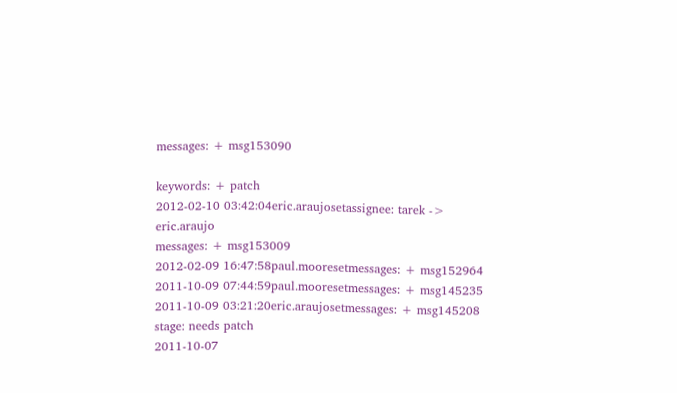messages: + msg153090

keywords: + patch
2012-02-10 03:42:04eric.araujosetassignee: tarek -> eric.araujo
messages: + msg153009
2012-02-09 16:47:58paul.mooresetmessages: + msg152964
2011-10-09 07:44:59paul.mooresetmessages: + msg145235
2011-10-09 03:21:20eric.araujosetmessages: + msg145208
stage: needs patch
2011-10-07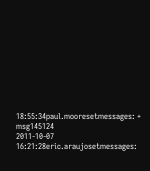18:55:34paul.mooresetmessages: + msg145124
2011-10-07 16:21:28eric.araujosetmessages: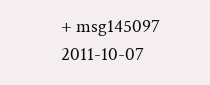+ msg145097
2011-10-07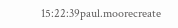15:22:39paul.moorecreate